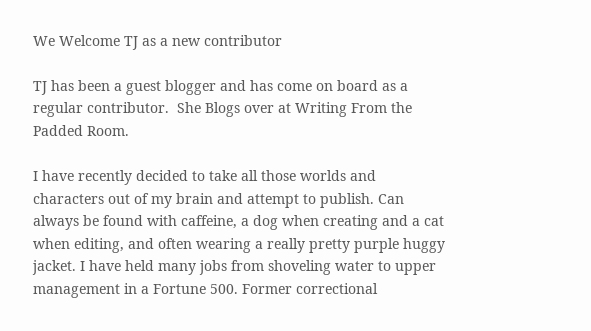We Welcome TJ as a new contributor

TJ has been a guest blogger and has come on board as a regular contributor.  She Blogs over at Writing From the Padded Room.

I have recently decided to take all those worlds and characters out of my brain and attempt to publish. Can always be found with caffeine, a dog when creating and a cat when editing, and often wearing a really pretty purple huggy jacket. I have held many jobs from shoveling water to upper management in a Fortune 500. Former correctional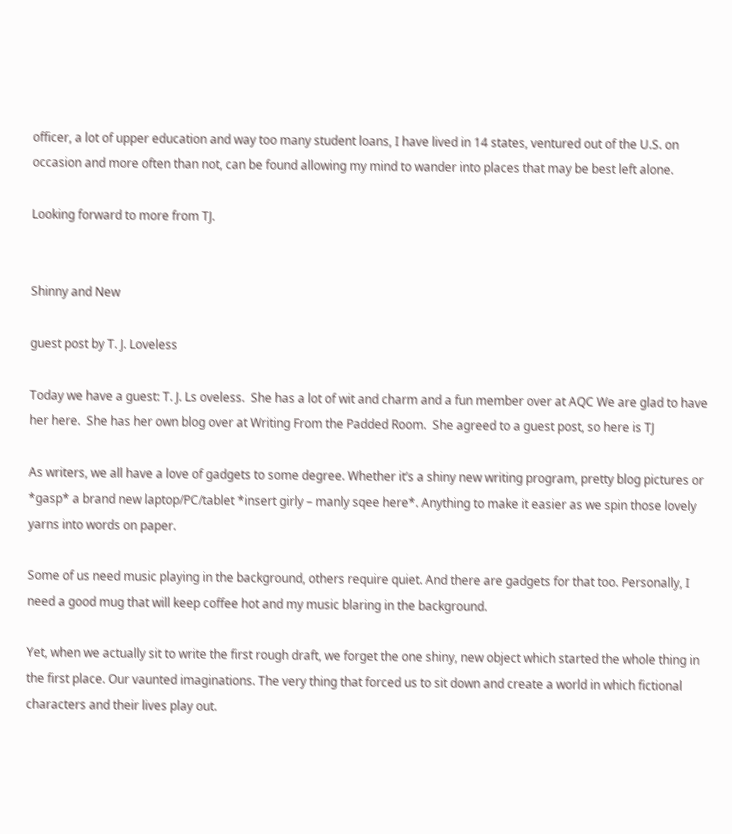officer, a lot of upper education and way too many student loans, I have lived in 14 states, ventured out of the U.S. on occasion and more often than not, can be found allowing my mind to wander into places that may be best left alone.

Looking forward to more from TJ.


Shinny and New

guest post by T. J. Loveless

Today we have a guest: T. J. Ls oveless.  She has a lot of wit and charm and a fun member over at AQC We are glad to have her here.  She has her own blog over at Writing From the Padded Room.  She agreed to a guest post, so here is TJ

As writers, we all have a love of gadgets to some degree. Whether it’s a shiny new writing program, pretty blog pictures or *gasp* a brand new laptop/PC/tablet *insert girly – manly sqee here*. Anything to make it easier as we spin those lovely yarns into words on paper.

Some of us need music playing in the background, others require quiet. And there are gadgets for that too. Personally, I need a good mug that will keep coffee hot and my music blaring in the background.

Yet, when we actually sit to write the first rough draft, we forget the one shiny, new object which started the whole thing in the first place. Our vaunted imaginations. The very thing that forced us to sit down and create a world in which fictional characters and their lives play out.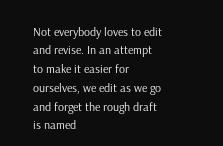Not everybody loves to edit and revise. In an attempt to make it easier for ourselves, we edit as we go and forget the rough draft is named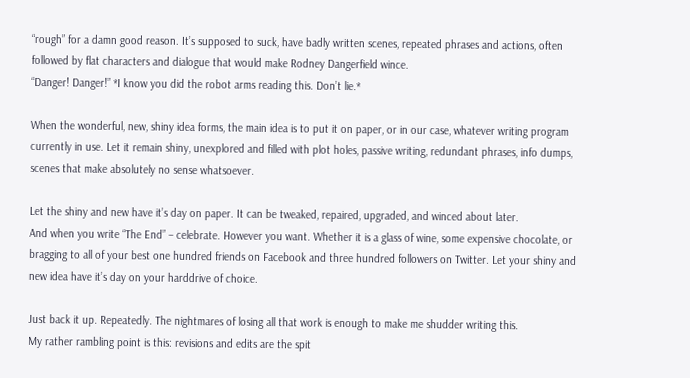“rough” for a damn good reason. It’s supposed to suck, have badly written scenes, repeated phrases and actions, often followed by flat characters and dialogue that would make Rodney Dangerfield wince.
“Danger! Danger!” *I know you did the robot arms reading this. Don’t lie.*

When the wonderful, new, shiny idea forms, the main idea is to put it on paper, or in our case, whatever writing program currently in use. Let it remain shiny, unexplored and filled with plot holes, passive writing, redundant phrases, info dumps, scenes that make absolutely no sense whatsoever.

Let the shiny and new have it’s day on paper. It can be tweaked, repaired, upgraded, and winced about later.
And when you write “The End” – celebrate. However you want. Whether it is a glass of wine, some expensive chocolate, or bragging to all of your best one hundred friends on Facebook and three hundred followers on Twitter. Let your shiny and new idea have it’s day on your harddrive of choice.

Just back it up. Repeatedly. The nightmares of losing all that work is enough to make me shudder writing this.
My rather rambling point is this: revisions and edits are the spit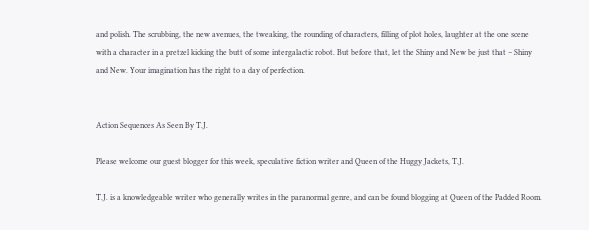and polish. The scrubbing, the new avenues, the tweaking, the rounding of characters, filling of plot holes, laughter at the one scene with a character in a pretzel kicking the butt of some intergalactic robot. But before that, let the Shiny and New be just that – Shiny and New. Your imagination has the right to a day of perfection.


Action Sequences As Seen By T.J.

Please welcome our guest blogger for this week, speculative fiction writer and Queen of the Huggy Jackets, T.J.

T.J. is a knowledgeable writer who generally writes in the paranormal genre, and can be found blogging at Queen of the Padded Room.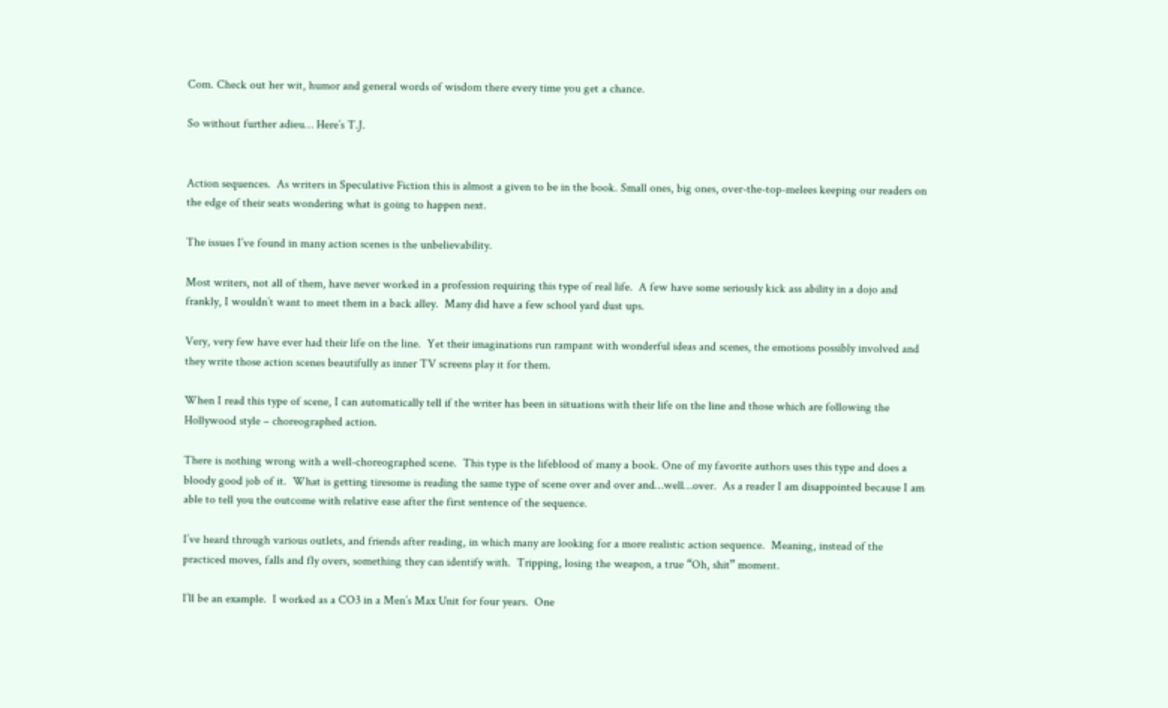Com. Check out her wit, humor and general words of wisdom there every time you get a chance.

So without further adieu… Here’s T.J.


Action sequences.  As writers in Speculative Fiction this is almost a given to be in the book. Small ones, big ones, over-the-top-melees keeping our readers on the edge of their seats wondering what is going to happen next.

The issues I’ve found in many action scenes is the unbelievability.

Most writers, not all of them, have never worked in a profession requiring this type of real life.  A few have some seriously kick ass ability in a dojo and frankly, I wouldn’t want to meet them in a back alley.  Many did have a few school yard dust ups.

Very, very few have ever had their life on the line.  Yet their imaginations run rampant with wonderful ideas and scenes, the emotions possibly involved and they write those action scenes beautifully as inner TV screens play it for them.

When I read this type of scene, I can automatically tell if the writer has been in situations with their life on the line and those which are following the Hollywood style – choreographed action.

There is nothing wrong with a well-choreographed scene.  This type is the lifeblood of many a book. One of my favorite authors uses this type and does a bloody good job of it.  What is getting tiresome is reading the same type of scene over and over and…well…over.  As a reader I am disappointed because I am able to tell you the outcome with relative ease after the first sentence of the sequence.

I’ve heard through various outlets, and friends after reading, in which many are looking for a more realistic action sequence.  Meaning, instead of the practiced moves, falls and fly overs, something they can identify with.  Tripping, losing the weapon, a true “Oh, shit” moment.

I’ll be an example.  I worked as a CO3 in a Men’s Max Unit for four years.  One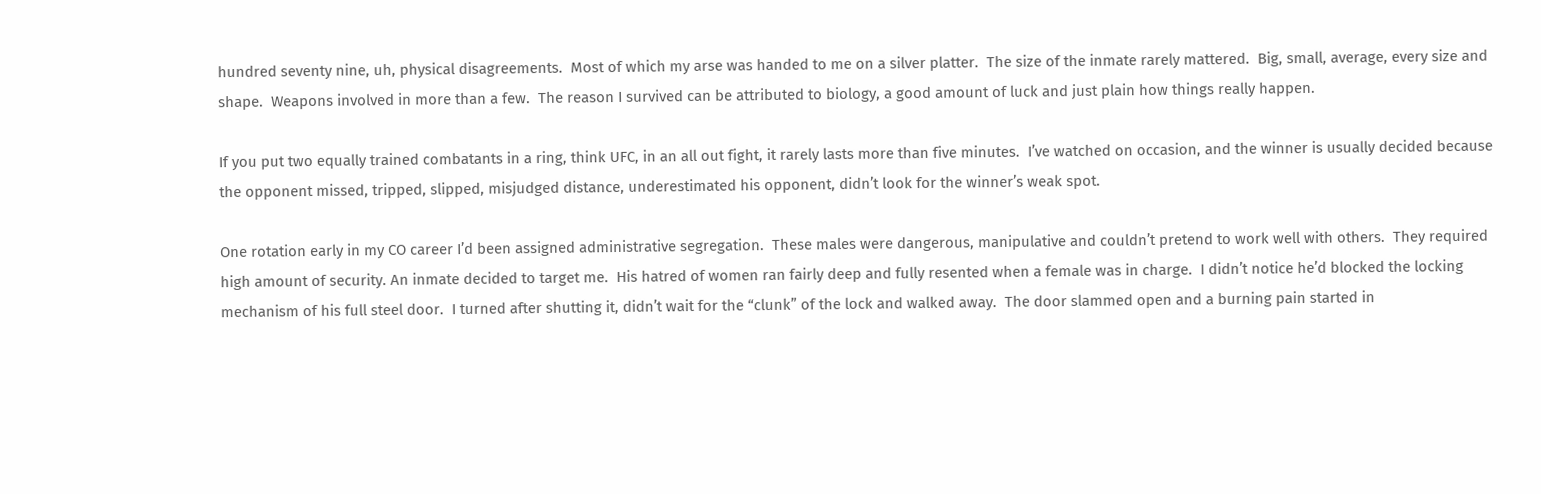hundred seventy nine, uh, physical disagreements.  Most of which my arse was handed to me on a silver platter.  The size of the inmate rarely mattered.  Big, small, average, every size and shape.  Weapons involved in more than a few.  The reason I survived can be attributed to biology, a good amount of luck and just plain how things really happen.

If you put two equally trained combatants in a ring, think UFC, in an all out fight, it rarely lasts more than five minutes.  I’ve watched on occasion, and the winner is usually decided because the opponent missed, tripped, slipped, misjudged distance, underestimated his opponent, didn’t look for the winner’s weak spot.

One rotation early in my CO career I’d been assigned administrative segregation.  These males were dangerous, manipulative and couldn’t pretend to work well with others.  They required high amount of security. An inmate decided to target me.  His hatred of women ran fairly deep and fully resented when a female was in charge.  I didn’t notice he’d blocked the locking mechanism of his full steel door.  I turned after shutting it, didn’t wait for the “clunk” of the lock and walked away.  The door slammed open and a burning pain started in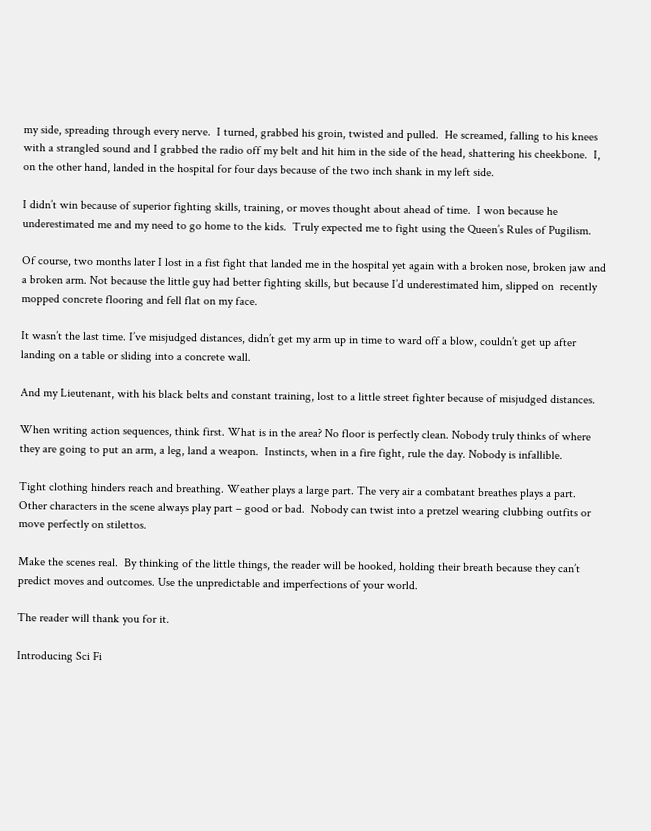my side, spreading through every nerve.  I turned, grabbed his groin, twisted and pulled.  He screamed, falling to his knees with a strangled sound and I grabbed the radio off my belt and hit him in the side of the head, shattering his cheekbone.  I, on the other hand, landed in the hospital for four days because of the two inch shank in my left side.

I didn’t win because of superior fighting skills, training, or moves thought about ahead of time.  I won because he underestimated me and my need to go home to the kids.  Truly expected me to fight using the Queen’s Rules of Pugilism.

Of course, two months later I lost in a fist fight that landed me in the hospital yet again with a broken nose, broken jaw and a broken arm. Not because the little guy had better fighting skills, but because I’d underestimated him, slipped on  recently mopped concrete flooring and fell flat on my face.

It wasn’t the last time. I’ve misjudged distances, didn’t get my arm up in time to ward off a blow, couldn’t get up after landing on a table or sliding into a concrete wall.

And my Lieutenant, with his black belts and constant training, lost to a little street fighter because of misjudged distances.

When writing action sequences, think first. What is in the area? No floor is perfectly clean. Nobody truly thinks of where they are going to put an arm, a leg, land a weapon.  Instincts, when in a fire fight, rule the day. Nobody is infallible.

Tight clothing hinders reach and breathing. Weather plays a large part. The very air a combatant breathes plays a part. Other characters in the scene always play part – good or bad.  Nobody can twist into a pretzel wearing clubbing outfits or move perfectly on stilettos.

Make the scenes real.  By thinking of the little things, the reader will be hooked, holding their breath because they can’t predict moves and outcomes. Use the unpredictable and imperfections of your world.

The reader will thank you for it.

Introducing Sci Fi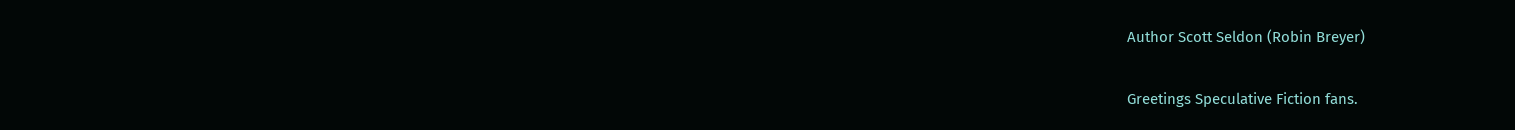Author Scott Seldon (Robin Breyer)

Greetings Speculative Fiction fans.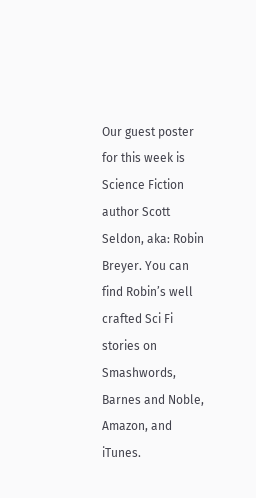Our guest poster for this week is Science Fiction author Scott Seldon, aka: Robin Breyer. You can find Robin’s well crafted Sci Fi stories on Smashwords, Barnes and Noble, Amazon, and iTunes.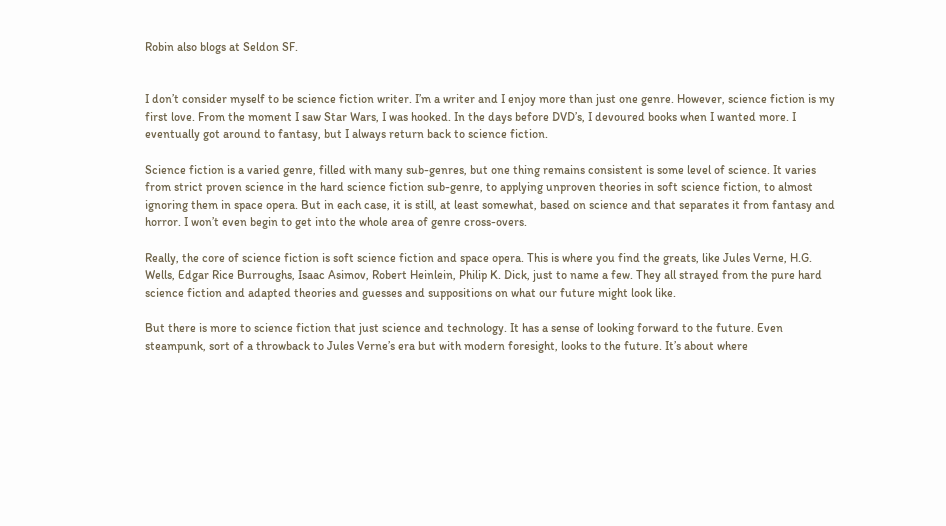Robin also blogs at Seldon SF.


I don’t consider myself to be science fiction writer. I’m a writer and I enjoy more than just one genre. However, science fiction is my first love. From the moment I saw Star Wars, I was hooked. In the days before DVD’s, I devoured books when I wanted more. I eventually got around to fantasy, but I always return back to science fiction.

Science fiction is a varied genre, filled with many sub-genres, but one thing remains consistent is some level of science. It varies from strict proven science in the hard science fiction sub-genre, to applying unproven theories in soft science fiction, to almost ignoring them in space opera. But in each case, it is still, at least somewhat, based on science and that separates it from fantasy and horror. I won’t even begin to get into the whole area of genre cross-overs.

Really, the core of science fiction is soft science fiction and space opera. This is where you find the greats, like Jules Verne, H.G. Wells, Edgar Rice Burroughs, Isaac Asimov, Robert Heinlein, Philip K. Dick, just to name a few. They all strayed from the pure hard science fiction and adapted theories and guesses and suppositions on what our future might look like.

But there is more to science fiction that just science and technology. It has a sense of looking forward to the future. Even steampunk, sort of a throwback to Jules Verne’s era but with modern foresight, looks to the future. It’s about where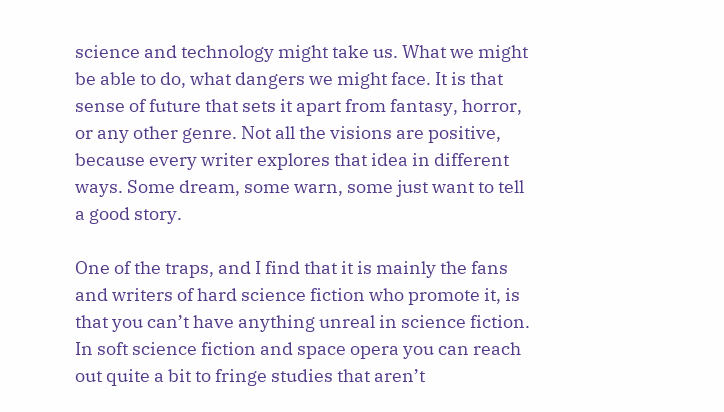science and technology might take us. What we might be able to do, what dangers we might face. It is that sense of future that sets it apart from fantasy, horror, or any other genre. Not all the visions are positive, because every writer explores that idea in different ways. Some dream, some warn, some just want to tell a good story.

One of the traps, and I find that it is mainly the fans and writers of hard science fiction who promote it, is that you can’t have anything unreal in science fiction. In soft science fiction and space opera you can reach out quite a bit to fringe studies that aren’t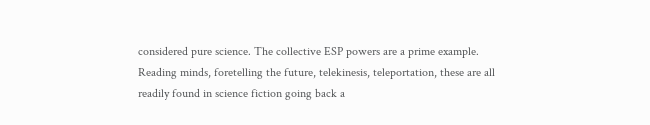considered pure science. The collective ESP powers are a prime example. Reading minds, foretelling the future, telekinesis, teleportation, these are all readily found in science fiction going back a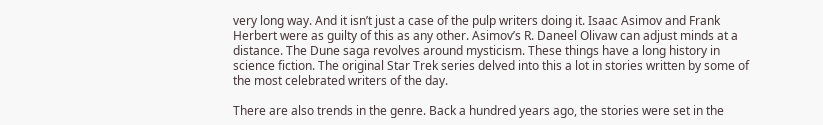very long way. And it isn’t just a case of the pulp writers doing it. Isaac Asimov and Frank Herbert were as guilty of this as any other. Asimov’s R. Daneel Olivaw can adjust minds at a distance. The Dune saga revolves around mysticism. These things have a long history in science fiction. The original Star Trek series delved into this a lot in stories written by some of the most celebrated writers of the day.

There are also trends in the genre. Back a hundred years ago, the stories were set in the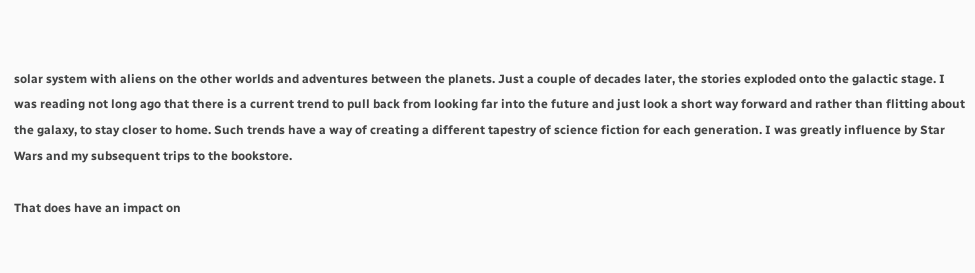solar system with aliens on the other worlds and adventures between the planets. Just a couple of decades later, the stories exploded onto the galactic stage. I was reading not long ago that there is a current trend to pull back from looking far into the future and just look a short way forward and rather than flitting about the galaxy, to stay closer to home. Such trends have a way of creating a different tapestry of science fiction for each generation. I was greatly influence by Star Wars and my subsequent trips to the bookstore.

That does have an impact on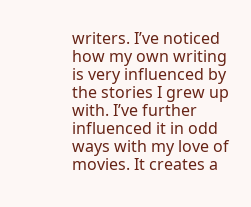writers. I’ve noticed how my own writing is very influenced by the stories I grew up with. I’ve further influenced it in odd ways with my love of movies. It creates a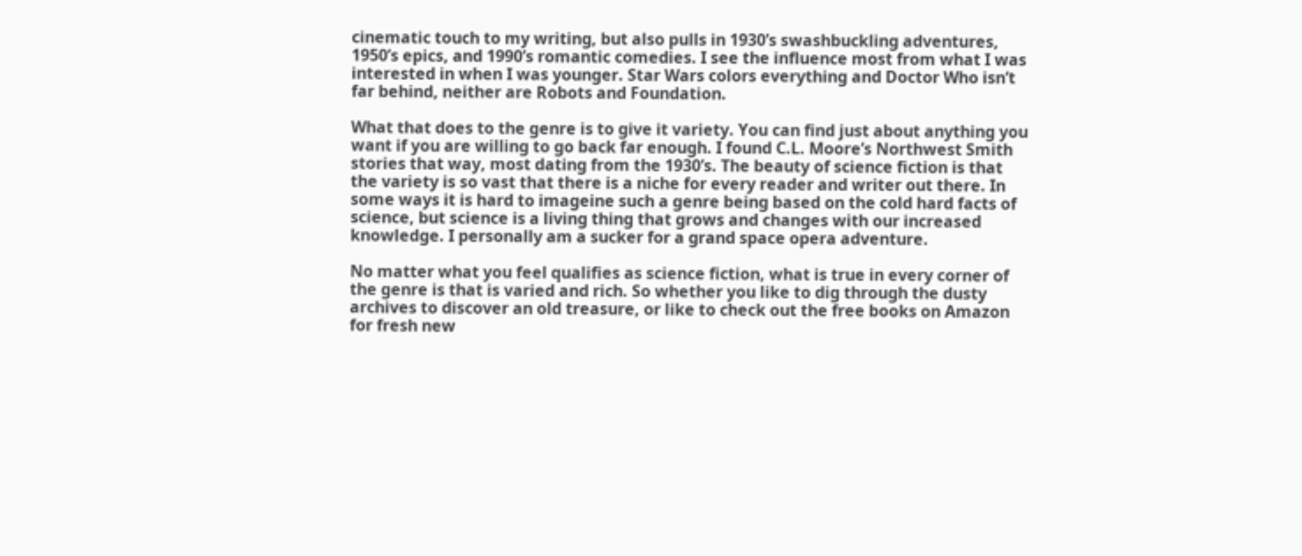cinematic touch to my writing, but also pulls in 1930’s swashbuckling adventures, 1950’s epics, and 1990’s romantic comedies. I see the influence most from what I was interested in when I was younger. Star Wars colors everything and Doctor Who isn’t far behind, neither are Robots and Foundation.

What that does to the genre is to give it variety. You can find just about anything you want if you are willing to go back far enough. I found C.L. Moore’s Northwest Smith stories that way, most dating from the 1930’s. The beauty of science fiction is that the variety is so vast that there is a niche for every reader and writer out there. In some ways it is hard to imageine such a genre being based on the cold hard facts of science, but science is a living thing that grows and changes with our increased knowledge. I personally am a sucker for a grand space opera adventure.

No matter what you feel qualifies as science fiction, what is true in every corner of the genre is that is varied and rich. So whether you like to dig through the dusty archives to discover an old treasure, or like to check out the free books on Amazon for fresh new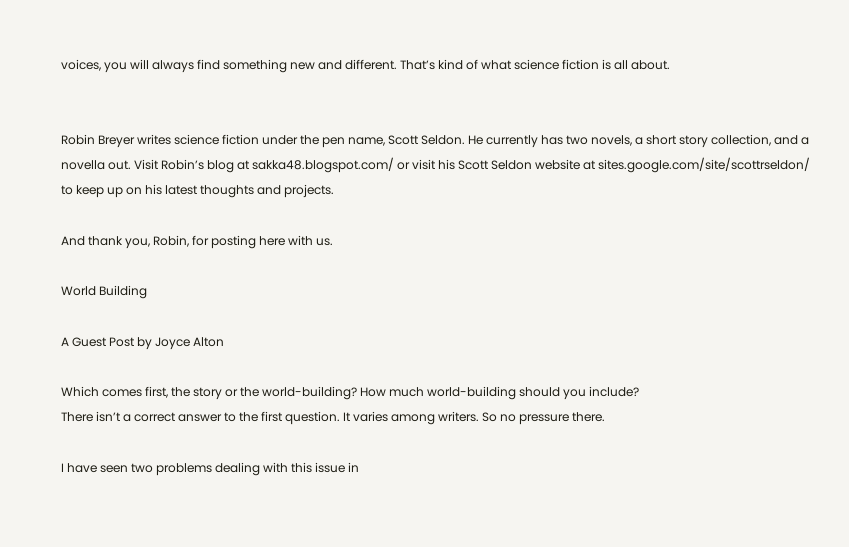voices, you will always find something new and different. That’s kind of what science fiction is all about.


Robin Breyer writes science fiction under the pen name, Scott Seldon. He currently has two novels, a short story collection, and a novella out. Visit Robin’s blog at sakka48.blogspot.com/ or visit his Scott Seldon website at sites.google.com/site/scottrseldon/ to keep up on his latest thoughts and projects.

And thank you, Robin, for posting here with us.

World Building

A Guest Post by Joyce Alton

Which comes first, the story or the world-building? How much world-building should you include?
There isn’t a correct answer to the first question. It varies among writers. So no pressure there.

I have seen two problems dealing with this issue in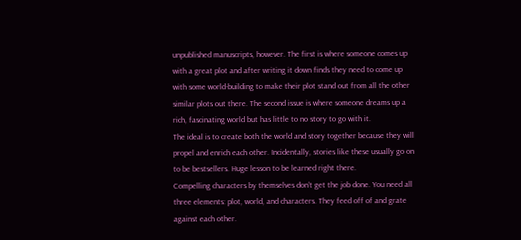unpublished manuscripts, however. The first is where someone comes up with a great plot and after writing it down finds they need to come up with some world-building to make their plot stand out from all the other similar plots out there. The second issue is where someone dreams up a rich, fascinating world but has little to no story to go with it.
The ideal is to create both the world and story together because they will propel and enrich each other. Incidentally, stories like these usually go on to be bestsellers. Huge lesson to be learned right there.
Compelling characters by themselves don’t get the job done. You need all three elements: plot, world, and characters. They feed off of and grate against each other.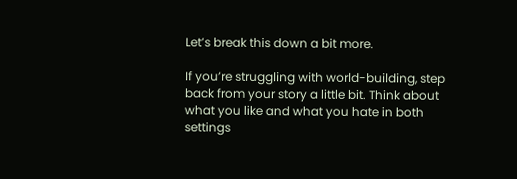Let’s break this down a bit more.

If you’re struggling with world-building, step back from your story a little bit. Think about what you like and what you hate in both settings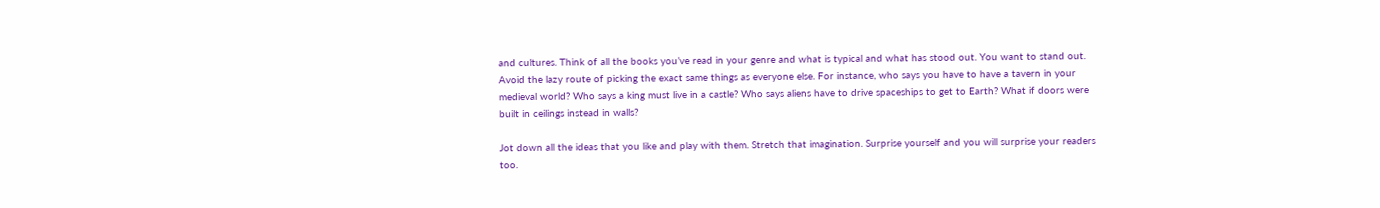and cultures. Think of all the books you’ve read in your genre and what is typical and what has stood out. You want to stand out. Avoid the lazy route of picking the exact same things as everyone else. For instance, who says you have to have a tavern in your medieval world? Who says a king must live in a castle? Who says aliens have to drive spaceships to get to Earth? What if doors were built in ceilings instead in walls?

Jot down all the ideas that you like and play with them. Stretch that imagination. Surprise yourself and you will surprise your readers too.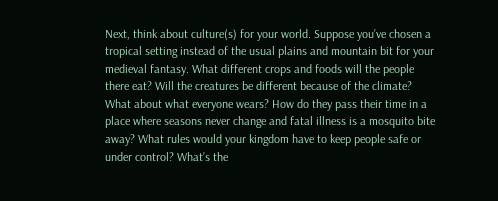Next, think about culture(s) for your world. Suppose you’ve chosen a tropical setting instead of the usual plains and mountain bit for your medieval fantasy. What different crops and foods will the people there eat? Will the creatures be different because of the climate? What about what everyone wears? How do they pass their time in a place where seasons never change and fatal illness is a mosquito bite away? What rules would your kingdom have to keep people safe or under control? What’s the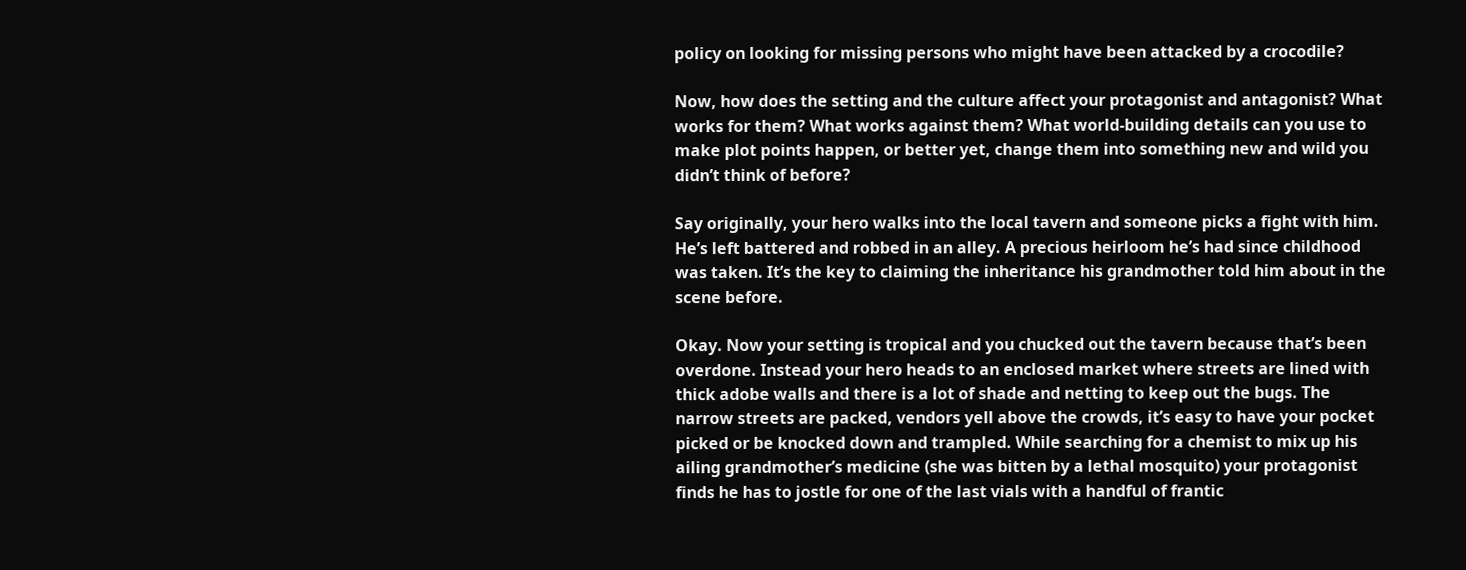policy on looking for missing persons who might have been attacked by a crocodile?

Now, how does the setting and the culture affect your protagonist and antagonist? What works for them? What works against them? What world-building details can you use to make plot points happen, or better yet, change them into something new and wild you didn’t think of before?

Say originally, your hero walks into the local tavern and someone picks a fight with him. He’s left battered and robbed in an alley. A precious heirloom he’s had since childhood was taken. It’s the key to claiming the inheritance his grandmother told him about in the scene before.

Okay. Now your setting is tropical and you chucked out the tavern because that’s been overdone. Instead your hero heads to an enclosed market where streets are lined with thick adobe walls and there is a lot of shade and netting to keep out the bugs. The narrow streets are packed, vendors yell above the crowds, it’s easy to have your pocket picked or be knocked down and trampled. While searching for a chemist to mix up his ailing grandmother’s medicine (she was bitten by a lethal mosquito) your protagonist finds he has to jostle for one of the last vials with a handful of frantic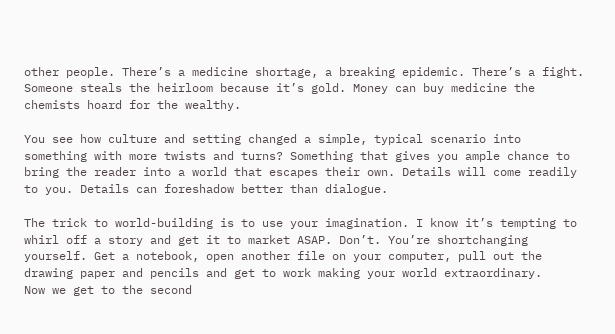other people. There’s a medicine shortage, a breaking epidemic. There’s a fight. Someone steals the heirloom because it’s gold. Money can buy medicine the chemists hoard for the wealthy.

You see how culture and setting changed a simple, typical scenario into something with more twists and turns? Something that gives you ample chance to bring the reader into a world that escapes their own. Details will come readily to you. Details can foreshadow better than dialogue.

The trick to world-building is to use your imagination. I know it’s tempting to whirl off a story and get it to market ASAP. Don’t. You’re shortchanging yourself. Get a notebook, open another file on your computer, pull out the drawing paper and pencils and get to work making your world extraordinary.
Now we get to the second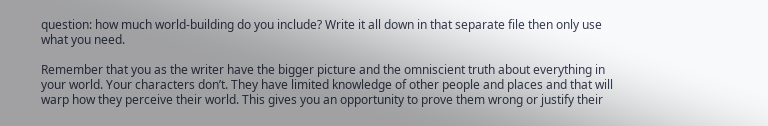question: how much world-building do you include? Write it all down in that separate file then only use what you need.

Remember that you as the writer have the bigger picture and the omniscient truth about everything in your world. Your characters don’t. They have limited knowledge of other people and places and that will warp how they perceive their world. This gives you an opportunity to prove them wrong or justify their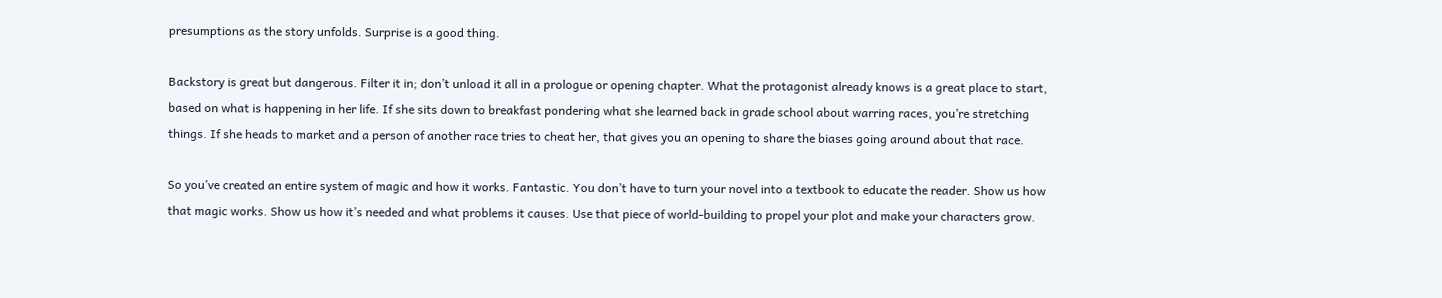presumptions as the story unfolds. Surprise is a good thing.

Backstory is great but dangerous. Filter it in; don’t unload it all in a prologue or opening chapter. What the protagonist already knows is a great place to start, based on what is happening in her life. If she sits down to breakfast pondering what she learned back in grade school about warring races, you’re stretching things. If she heads to market and a person of another race tries to cheat her, that gives you an opening to share the biases going around about that race.

So you’ve created an entire system of magic and how it works. Fantastic. You don’t have to turn your novel into a textbook to educate the reader. Show us how that magic works. Show us how it’s needed and what problems it causes. Use that piece of world-building to propel your plot and make your characters grow.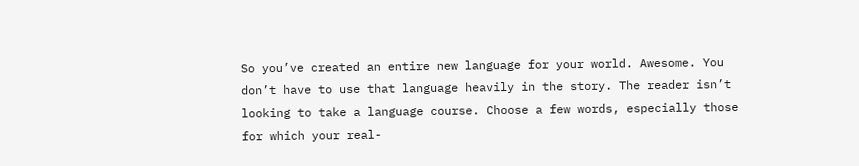So you’ve created an entire new language for your world. Awesome. You don’t have to use that language heavily in the story. The reader isn’t looking to take a language course. Choose a few words, especially those for which your real-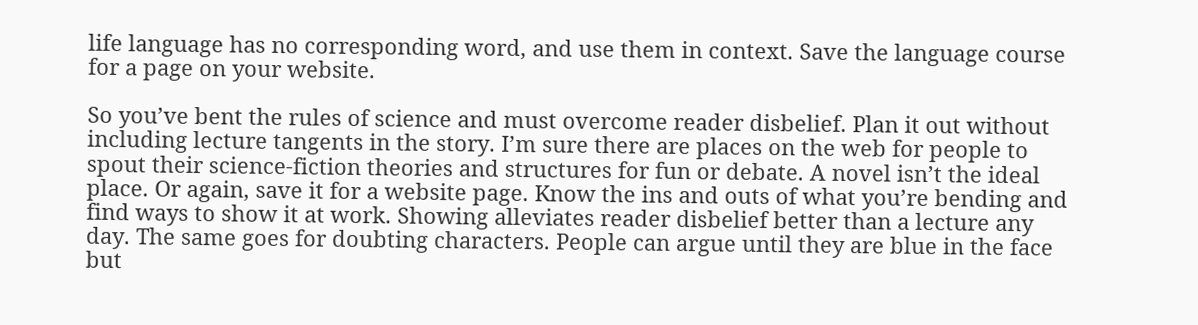life language has no corresponding word, and use them in context. Save the language course for a page on your website.

So you’ve bent the rules of science and must overcome reader disbelief. Plan it out without including lecture tangents in the story. I’m sure there are places on the web for people to spout their science-fiction theories and structures for fun or debate. A novel isn’t the ideal place. Or again, save it for a website page. Know the ins and outs of what you’re bending and find ways to show it at work. Showing alleviates reader disbelief better than a lecture any day. The same goes for doubting characters. People can argue until they are blue in the face but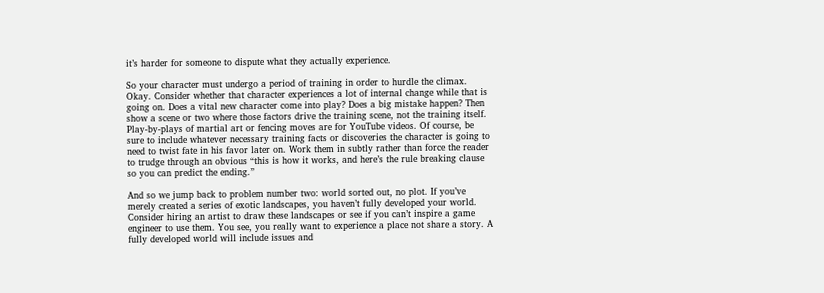it’s harder for someone to dispute what they actually experience.

So your character must undergo a period of training in order to hurdle the climax. Okay. Consider whether that character experiences a lot of internal change while that is going on. Does a vital new character come into play? Does a big mistake happen? Then show a scene or two where those factors drive the training scene, not the training itself. Play-by-plays of martial art or fencing moves are for YouTube videos. Of course, be sure to include whatever necessary training facts or discoveries the character is going to need to twist fate in his favor later on. Work them in subtly rather than force the reader to trudge through an obvious “this is how it works, and here’s the rule breaking clause so you can predict the ending.”

And so we jump back to problem number two: world sorted out, no plot. If you’ve merely created a series of exotic landscapes, you haven’t fully developed your world. Consider hiring an artist to draw these landscapes or see if you can’t inspire a game engineer to use them. You see, you really want to experience a place not share a story. A fully developed world will include issues and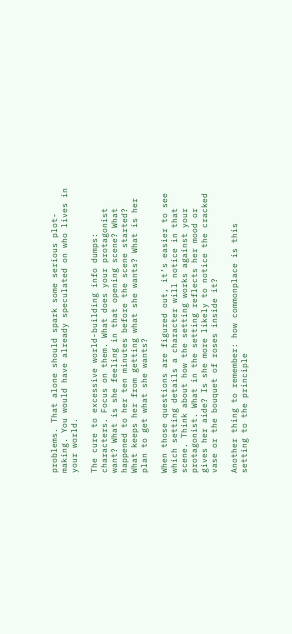problems. That alone should spark some serious plot-making. You would have already speculated on who lives in your world.

The cure to excessive world-building info dumps: characters. Focus on them. What does your protagonist want? What is she feeling in that opening scene? What happened to her ten minutes before the scene started? What keeps her from getting what she wants? What is her plan to get what she wants?

When those questions are figured out, it’s easier to see which setting details a character will notice in that scene. Think about how the setting works against your protagonist. What in the setting reflects her mood or gives her aide? Is she more likely to notice the cracked vase or the bouquet of roses inside it?

Another thing to remember: how commonplace is this setting to the principle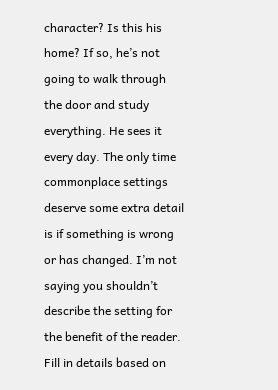character? Is this his home? If so, he’s not going to walk through the door and study everything. He sees it every day. The only time commonplace settings deserve some extra detail is if something is wrong or has changed. I’m not saying you shouldn’t describe the setting for the benefit of the reader. Fill in details based on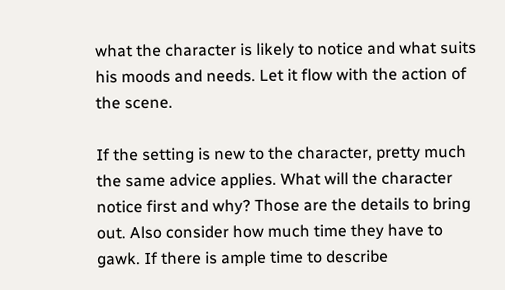what the character is likely to notice and what suits his moods and needs. Let it flow with the action of the scene.

If the setting is new to the character, pretty much the same advice applies. What will the character notice first and why? Those are the details to bring out. Also consider how much time they have to gawk. If there is ample time to describe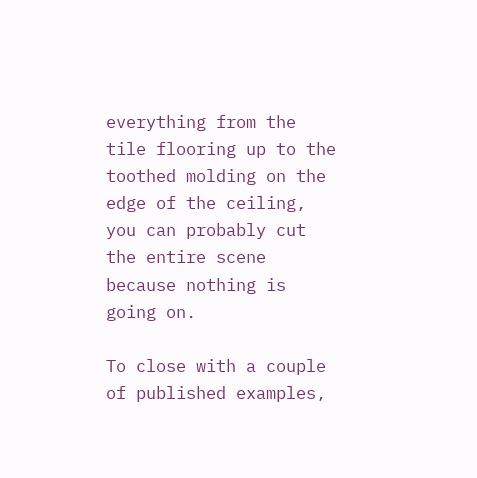everything from the tile flooring up to the toothed molding on the edge of the ceiling, you can probably cut the entire scene because nothing is going on.

To close with a couple of published examples,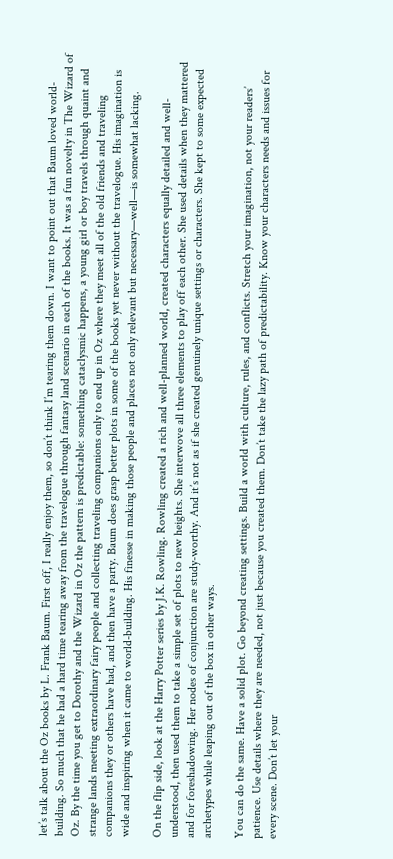let’s talk about the Oz books by L. Frank Baum. First off, I really enjoy them, so don’t think I’m tearing them down. I want to point out that Baum loved world-building. So much that he had a hard time tearing away from the travelogue through fantasy land scenario in each of the books. It was a fun novelty in The Wizard of Oz. By the time you get to Dorothy and the Wizard in Oz the pattern is predictable: something cataclysmic happens, a young girl or boy travels through quaint and strange lands meeting extraordinary fairy people and collecting traveling companions only to end up in Oz where they meet all of the old friends and traveling companions they or others have had, and then have a party. Baum does grasp better plots in some of the books yet never without the travelogue. His imagination is wide and inspiring when it came to world-building. His finesse in making those people and places not only relevant but necessary—well—is somewhat lacking.

On the flip side, look at the Harry Potter series by J.K. Rowling. Rowling created a rich and well-planned world, created characters equally detailed and well-understood, then used them to take a simple set of plots to new heights. She interwove all three elements to play off each other. She used details when they mattered and for foreshadowing. Her nodes of conjunction are study-worthy. And it’s not as if she created genuinely unique settings or characters. She kept to some expected archetypes while leaping out of the box in other ways.

You can do the same. Have a solid plot. Go beyond creating settings. Build a world with culture, rules, and conflicts. Stretch your imagination, not your readers’ patience. Use details where they are needed, not just because you created them. Don’t take the lazy path of predictability. Know your characters needs and issues for every scene. Don’t let your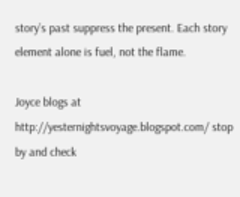story’s past suppress the present. Each story element alone is fuel, not the flame.

Joyce blogs at http://yesternightsvoyage.blogspot.com/ stop by and check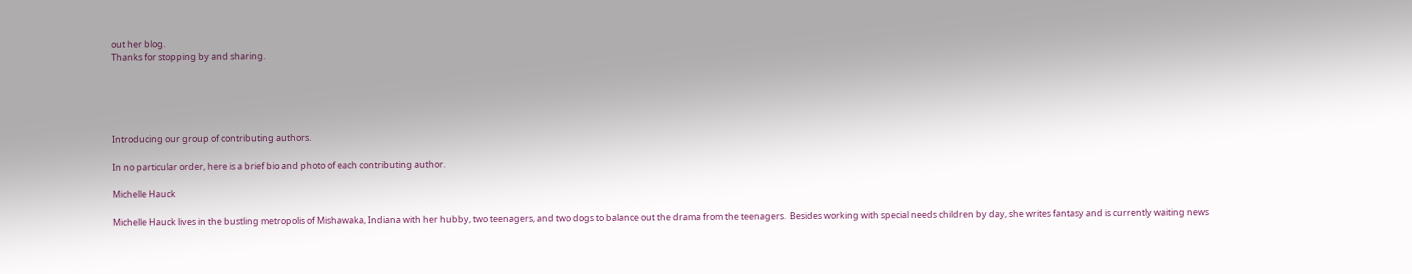out her blog.
Thanks for stopping by and sharing.





Introducing our group of contributing authors.

In no particular order, here is a brief bio and photo of each contributing author.

Michelle Hauck

Michelle Hauck lives in the bustling metropolis of Mishawaka, Indiana with her hubby, two teenagers, and two dogs to balance out the drama from the teenagers.  Besides working with special needs children by day, she writes fantasy and is currently waiting news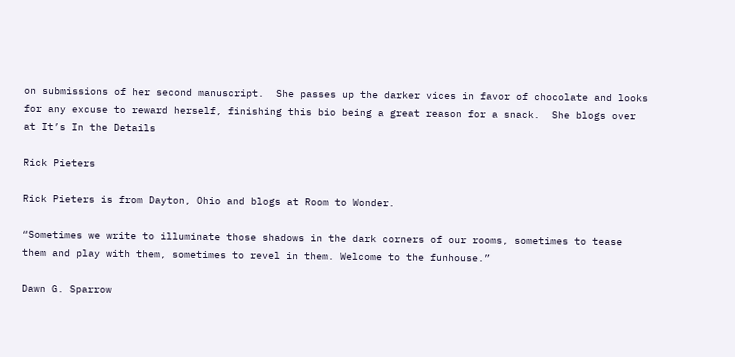on submissions of her second manuscript.  She passes up the darker vices in favor of chocolate and looks for any excuse to reward herself, finishing this bio being a great reason for a snack.  She blogs over at It’s In the Details

Rick Pieters

Rick Pieters is from Dayton, Ohio and blogs at Room to Wonder.

“Sometimes we write to illuminate those shadows in the dark corners of our rooms, sometimes to tease them and play with them, sometimes to revel in them. Welcome to the funhouse.”

Dawn G. Sparrow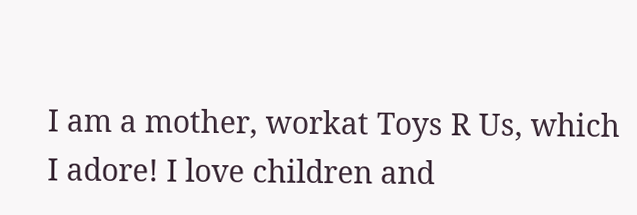I am a mother, workat Toys R Us, which I adore! I love children and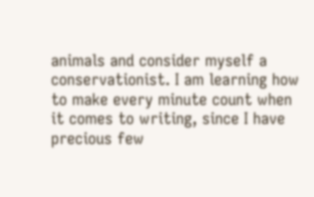animals and consider myself a conservationist. I am learning how to make every minute count when it comes to writing, since I have precious few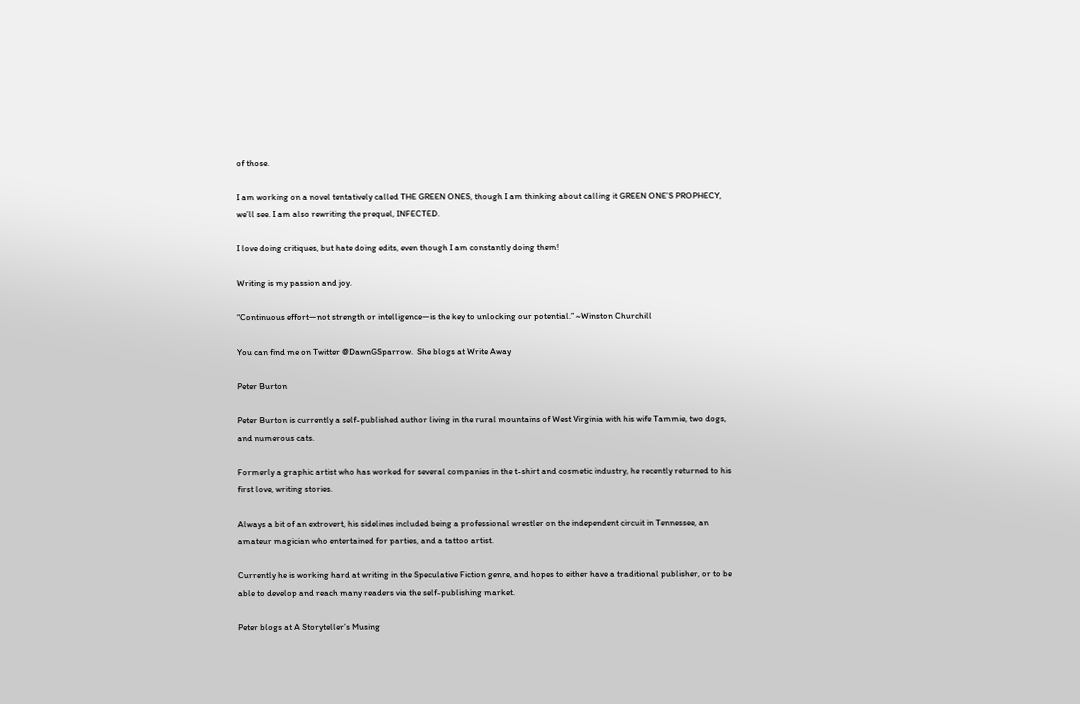of those.

I am working on a novel tentatively called THE GREEN ONES, though I am thinking about calling it GREEN ONE’S PROPHECY, we’ll see. I am also rewriting the prequel, INFECTED.

I love doing critiques, but hate doing edits, even though I am constantly doing them!

Writing is my passion and joy.

“Continuous effort—not strength or intelligence—is the key to unlocking our potential.” ~Winston Churchill

You can find me on Twitter @DawnGSparrow.  She blogs at Write Away

Peter Burton

Peter Burton is currently a self-published author living in the rural mountains of West Virginia with his wife Tammie, two dogs, and numerous cats.

Formerly a graphic artist who has worked for several companies in the t-shirt and cosmetic industry, he recently returned to his first love, writing stories.

Always a bit of an extrovert, his sidelines included being a professional wrestler on the independent circuit in Tennessee, an amateur magician who entertained for parties, and a tattoo artist.

Currently he is working hard at writing in the Speculative Fiction genre, and hopes to either have a traditional publisher, or to be able to develop and reach many readers via the self-publishing market.

Peter blogs at A Storyteller’s Musing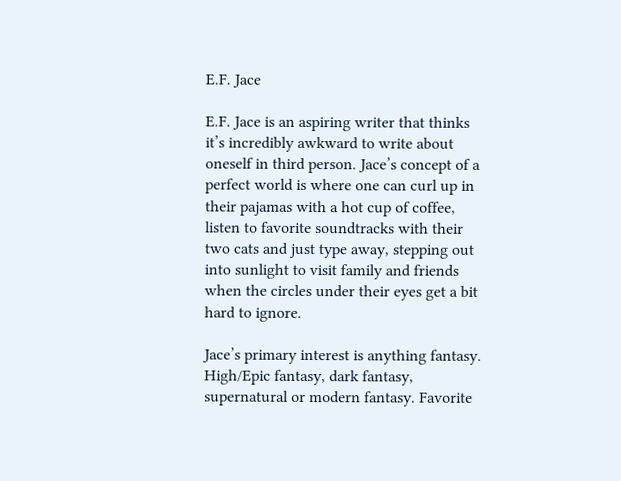E.F. Jace

E.F. Jace is an aspiring writer that thinks it’s incredibly awkward to write about oneself in third person. Jace’s concept of a perfect world is where one can curl up in their pajamas with a hot cup of coffee, listen to favorite soundtracks with their two cats and just type away, stepping out into sunlight to visit family and friends when the circles under their eyes get a bit hard to ignore.

Jace’s primary interest is anything fantasy. High/Epic fantasy, dark fantasy, supernatural or modern fantasy. Favorite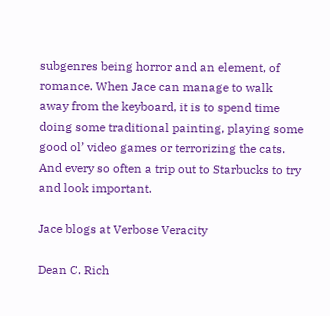subgenres being horror and an element, of romance. When Jace can manage to walk away from the keyboard, it is to spend time doing some traditional painting, playing some good ol’ video games or terrorizing the cats. And every so often a trip out to Starbucks to try and look important.

Jace blogs at Verbose Veracity

Dean C. Rich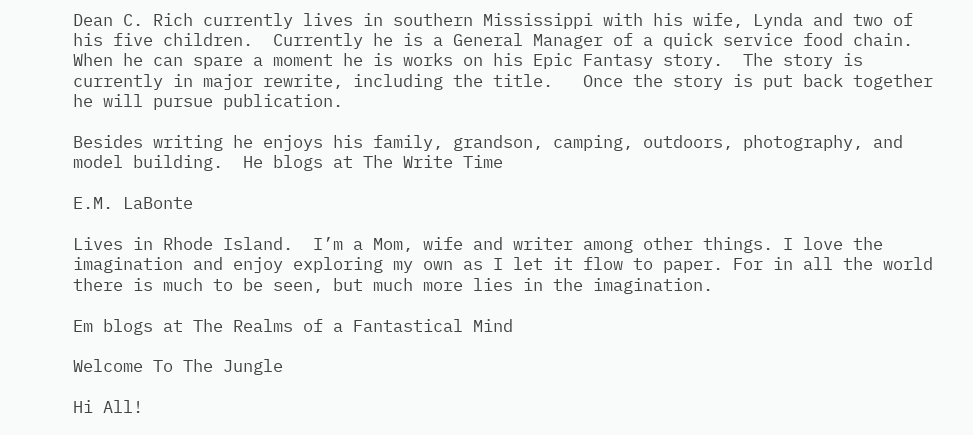Dean C. Rich currently lives in southern Mississippi with his wife, Lynda and two of his five children.  Currently he is a General Manager of a quick service food chain.  When he can spare a moment he is works on his Epic Fantasy story.  The story is currently in major rewrite, including the title.   Once the story is put back together he will pursue publication.

Besides writing he enjoys his family, grandson, camping, outdoors, photography, and model building.  He blogs at The Write Time

E.M. LaBonte

Lives in Rhode Island.  I’m a Mom, wife and writer among other things. I love the imagination and enjoy exploring my own as I let it flow to paper. For in all the world there is much to be seen, but much more lies in the imagination.

Em blogs at The Realms of a Fantastical Mind

Welcome To The Jungle

Hi All!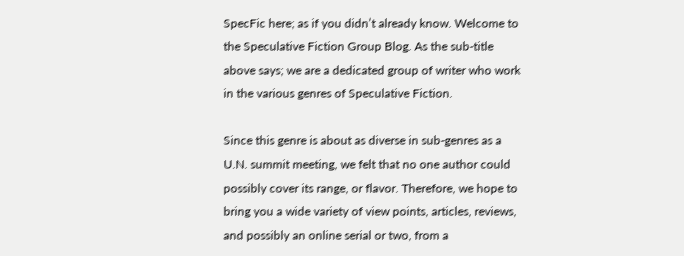SpecFic here; as if you didn’t already know. Welcome to the Speculative Fiction Group Blog. As the sub-title above says; we are a dedicated group of writer who work in the various genres of Speculative Fiction.

Since this genre is about as diverse in sub-genres as a U.N. summit meeting, we felt that no one author could possibly cover its range, or flavor. Therefore, we hope to bring you a wide variety of view points, articles, reviews, and possibly an online serial or two, from a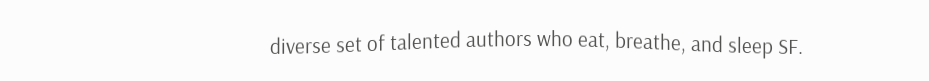diverse set of talented authors who eat, breathe, and sleep SF.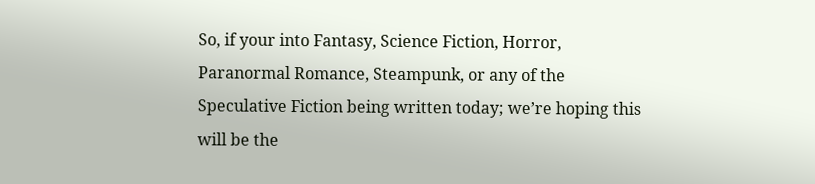So, if your into Fantasy, Science Fiction, Horror, Paranormal Romance, Steampunk, or any of the Speculative Fiction being written today; we’re hoping this will be the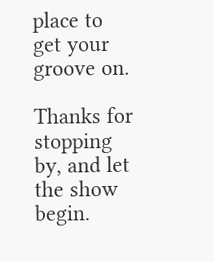place to get your groove on.

Thanks for stopping by, and let the show begin.